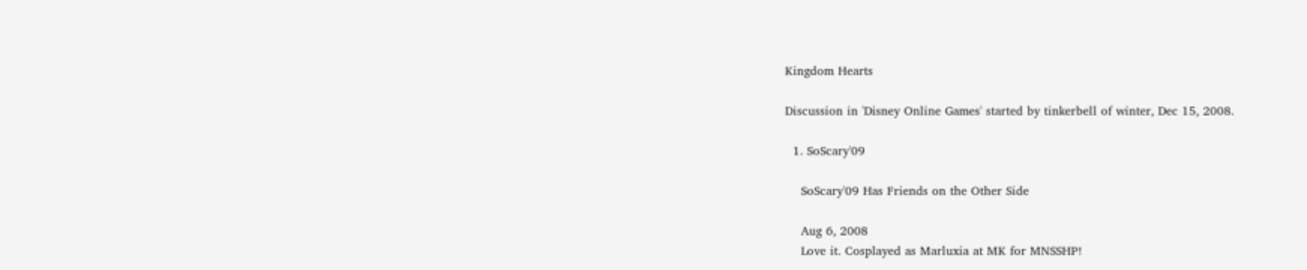Kingdom Hearts

Discussion in 'Disney Online Games' started by tinkerbell of winter, Dec 15, 2008.

  1. SoScary'09

    SoScary'09 Has Friends on the Other Side

    Aug 6, 2008
    Love it. Cosplayed as Marluxia at MK for MNSSHP!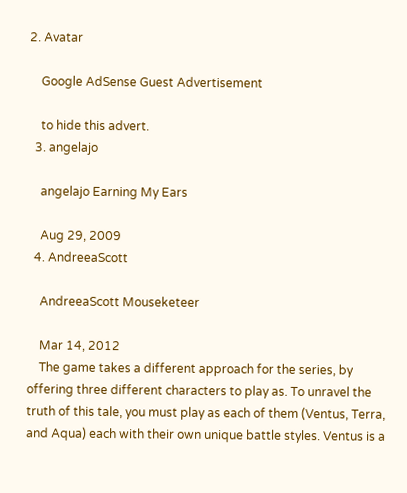2. Avatar

    Google AdSense Guest Advertisement

    to hide this advert.
  3. angelajo

    angelajo Earning My Ears

    Aug 29, 2009
  4. AndreeaScott

    AndreeaScott Mouseketeer

    Mar 14, 2012
    The game takes a different approach for the series, by offering three different characters to play as. To unravel the truth of this tale, you must play as each of them (Ventus, Terra, and Aqua) each with their own unique battle styles. Ventus is a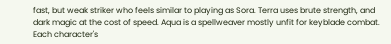fast, but weak striker who feels similar to playing as Sora. Terra uses brute strength, and dark magic at the cost of speed. Aqua is a spellweaver mostly unfit for keyblade combat. Each character's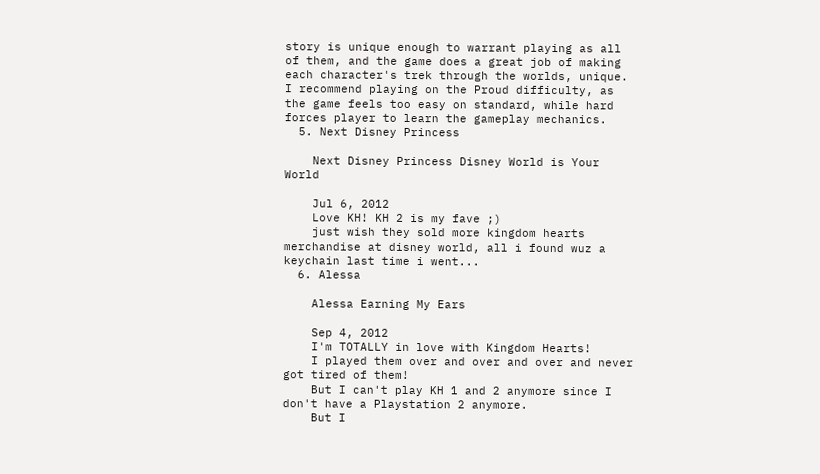story is unique enough to warrant playing as all of them, and the game does a great job of making each character's trek through the worlds, unique. I recommend playing on the Proud difficulty, as the game feels too easy on standard, while hard forces player to learn the gameplay mechanics.
  5. Next Disney Princess

    Next Disney Princess Disney World is Your World

    Jul 6, 2012
    Love KH! KH 2 is my fave ;)
    just wish they sold more kingdom hearts merchandise at disney world, all i found wuz a keychain last time i went...
  6. Alessa

    Alessa Earning My Ears

    Sep 4, 2012
    I'm TOTALLY in love with Kingdom Hearts!
    I played them over and over and over and never got tired of them!
    But I can't play KH 1 and 2 anymore since I don't have a Playstation 2 anymore.
    But I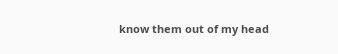know them out of my head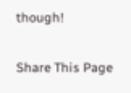though!

Share This Page